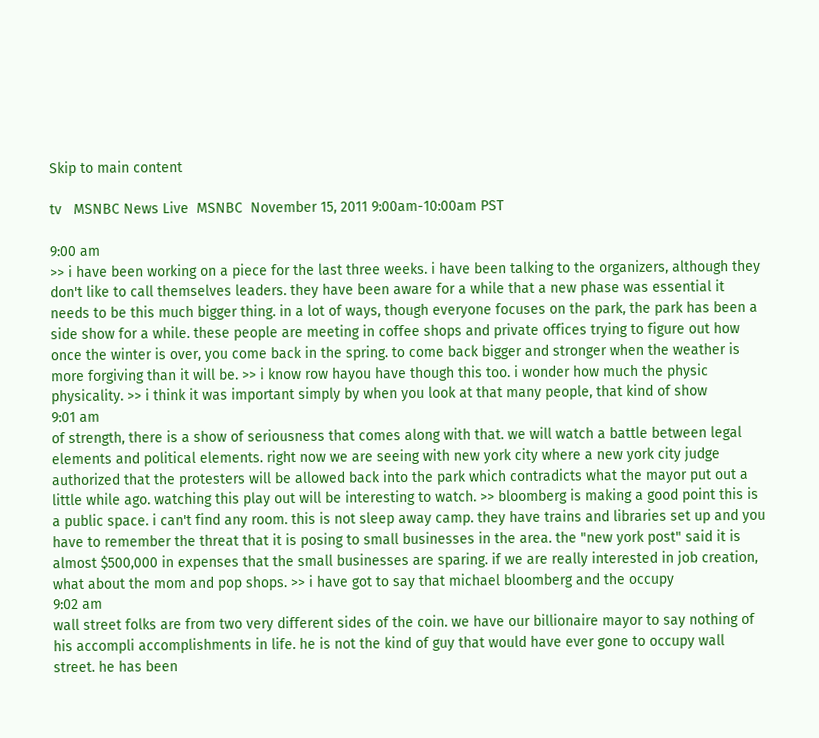Skip to main content

tv   MSNBC News Live  MSNBC  November 15, 2011 9:00am-10:00am PST

9:00 am
>> i have been working on a piece for the last three weeks. i have been talking to the organizers, although they don't like to call themselves leaders. they have been aware for a while that a new phase was essential it needs to be this much bigger thing. in a lot of ways, though everyone focuses on the park, the park has been a side show for a while. these people are meeting in coffee shops and private offices trying to figure out how once the winter is over, you come back in the spring. to come back bigger and stronger when the weather is more forgiving than it will be. >> i know row hayou have though this too. i wonder how much the physic physicality. >> i think it was important simply by when you look at that many people, that kind of show
9:01 am
of strength, there is a show of seriousness that comes along with that. we will watch a battle between legal elements and political elements. right now we are seeing with new york city where a new york city judge authorized that the protesters will be allowed back into the park which contradicts what the mayor put out a little while ago. watching this play out will be interesting to watch. >> bloomberg is making a good point this is a public space. i can't find any room. this is not sleep away camp. they have trains and libraries set up and you have to remember the threat that it is posing to small businesses in the area. the "new york post" said it is almost $500,000 in expenses that the small businesses are sparing. if we are really interested in job creation, what about the mom and pop shops. >> i have got to say that michael bloomberg and the occupy
9:02 am
wall street folks are from two very different sides of the coin. we have our billionaire mayor to say nothing of his accompli accomplishments in life. he is not the kind of guy that would have ever gone to occupy wall street. he has been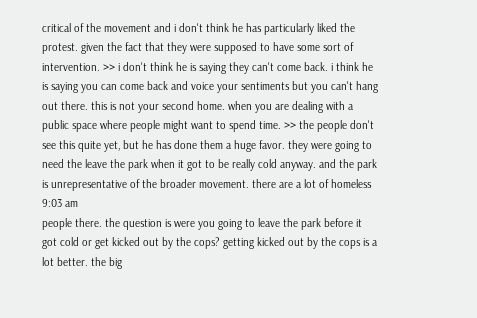critical of the movement and i don't think he has particularly liked the protest. given the fact that they were supposed to have some sort of intervention. >> i don't think he is saying they can't come back. i think he is saying you can come back and voice your sentiments but you can't hang out there. this is not your second home. when you are dealing with a public space where people might want to spend time. >> the people don't see this quite yet, but he has done them a huge favor. they were going to need the leave the park when it got to be really cold anyway. and the park is unrepresentative of the broader movement. there are a lot of homeless
9:03 am
people there. the question is were you going to leave the park before it got cold or get kicked out by the cops? getting kicked out by the cops is a lot better. the big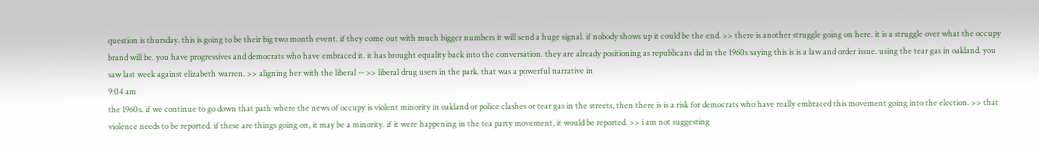question is thursday. this is going to be their big two month event. if they come out with much bigger numbers it will send a huge signal. if nobody shows up it could be the end. >> there is another struggle going on here. it is a struggle over what the occupy brand will be. you have progressives and democrats who have embraced it. it has brought equality back into the conversation. they are already positioning as republicans did in the 1960s saying this is is a law and order issue. using the tear gas in oakland. you saw last week against elizabeth warren. >> aligning her with the liberal -- >> liberal drug users in the park. that was a powerful narrative in
9:04 am
the 1960s. if we continue to go down that path where the news of occupy is violent minority in oakland or police clashes or tear gas in the streets, then there is is a risk for democrats who have really embraced this movement going into the election. >> that violence needs to be reported. if these are things going on, it may be a minority. if it were happening in the tea party movement, it would be reported. >> i am not suggesting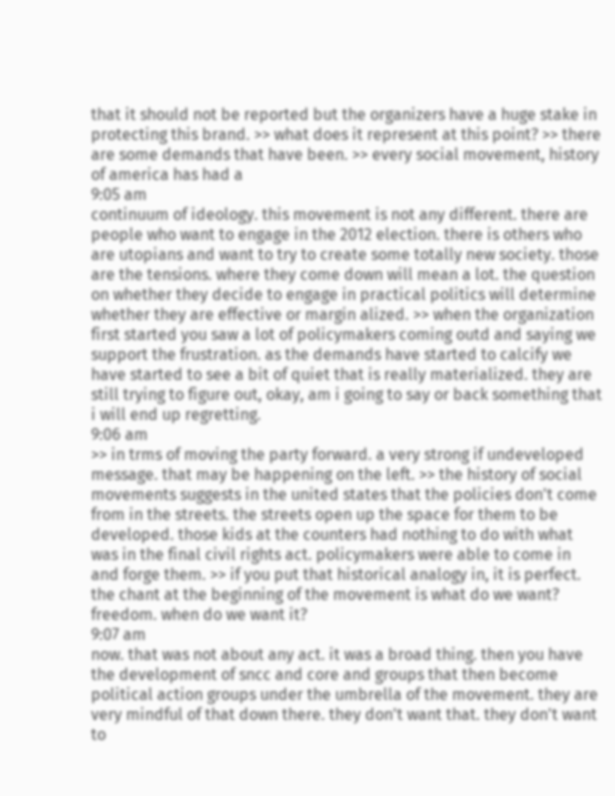that it should not be reported but the organizers have a huge stake in protecting this brand. >> what does it represent at this point? >> there are some demands that have been. >> every social movement, history of america has had a
9:05 am
continuum of ideology. this movement is not any different. there are people who want to engage in the 2012 election. there is others who are utopians and want to try to create some totally new society. those are the tensions. where they come down will mean a lot. the question on whether they decide to engage in practical politics will determine whether they are effective or margin alized. >> when the organization first started you saw a lot of policymakers coming outd and saying we support the frustration. as the demands have started to calcify we have started to see a bit of quiet that is really materialized. they are still trying to figure out, okay, am i going to say or back something that i will end up regretting.
9:06 am
>> in trms of moving the party forward. a very strong if undeveloped message. that may be happening on the left. >> the history of social movements suggests in the united states that the policies don't come from in the streets. the streets open up the space for them to be developed. those kids at the counters had nothing to do with what was in the final civil rights act. policymakers were able to come in and forge them. >> if you put that historical analogy in, it is perfect. the chant at the beginning of the movement is what do we want? freedom. when do we want it?
9:07 am
now. that was not about any act. it was a broad thing. then you have the development of sncc and core and groups that then become political action groups under the umbrella of the movement. they are very mindful of that down there. they don't want that. they don't want to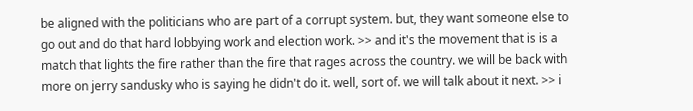be aligned with the politicians who are part of a corrupt system. but, they want someone else to go out and do that hard lobbying work and election work. >> and it's the movement that is is a match that lights the fire rather than the fire that rages across the country. we will be back with more on jerry sandusky who is saying he didn't do it. well, sort of. we will talk about it next. >> i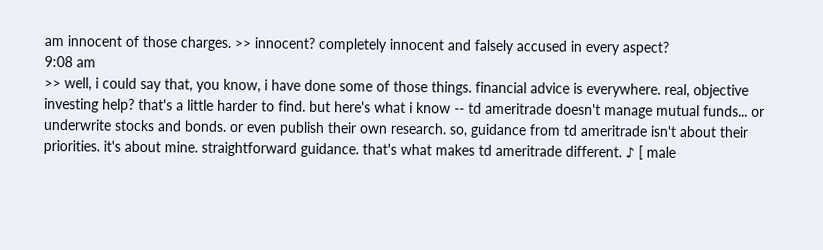am innocent of those charges. >> innocent? completely innocent and falsely accused in every aspect?
9:08 am
>> well, i could say that, you know, i have done some of those things. financial advice is everywhere. real, objective investing help? that's a little harder to find. but here's what i know -- td ameritrade doesn't manage mutual funds... or underwrite stocks and bonds. or even publish their own research. so, guidance from td ameritrade isn't about their priorities. it's about mine. straightforward guidance. that's what makes td ameritrade different. ♪ [ male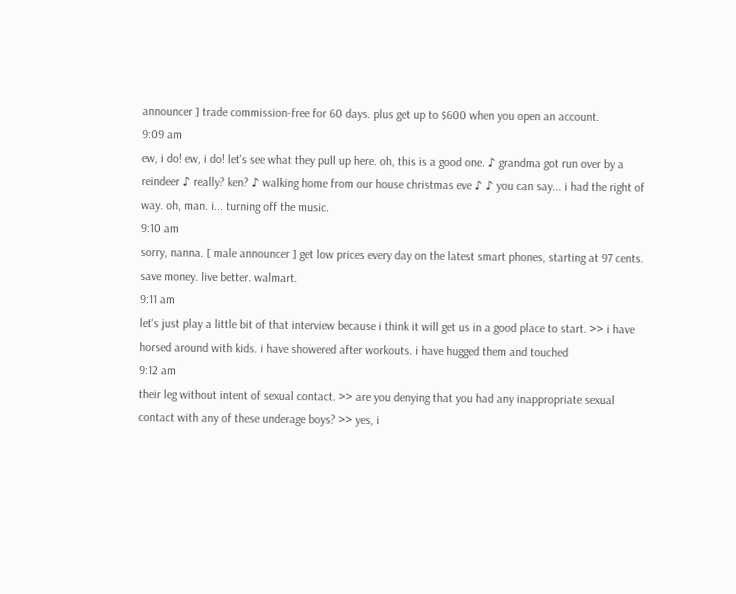announcer ] trade commission-free for 60 days. plus get up to $600 when you open an account.
9:09 am
ew, i do! ew, i do! let's see what they pull up here. oh, this is a good one. ♪ grandma got run over by a reindeer ♪ really? ken? ♪ walking home from our house christmas eve ♪ ♪ you can say... i had the right of way. oh, man. i... turning off the music.
9:10 am
sorry, nanna. [ male announcer ] get low prices every day on the latest smart phones, starting at 97 cents. save money. live better. walmart.
9:11 am
let's just play a little bit of that interview because i think it will get us in a good place to start. >> i have horsed around with kids. i have showered after workouts. i have hugged them and touched
9:12 am
their leg without intent of sexual contact. >> are you denying that you had any inappropriate sexual contact with any of these underage boys? >> yes, i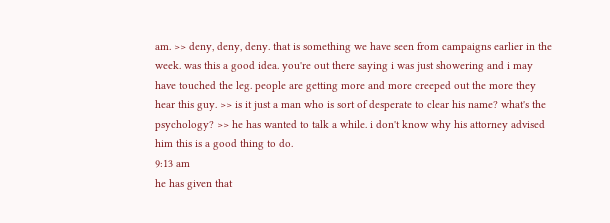am. >> deny, deny, deny. that is something we have seen from campaigns earlier in the week. was this a good idea. you're out there saying i was just showering and i may have touched the leg. people are getting more and more creeped out the more they hear this guy. >> is it just a man who is sort of desperate to clear his name? what's the psychology? >> he has wanted to talk a while. i don't know why his attorney advised him this is a good thing to do.
9:13 am
he has given that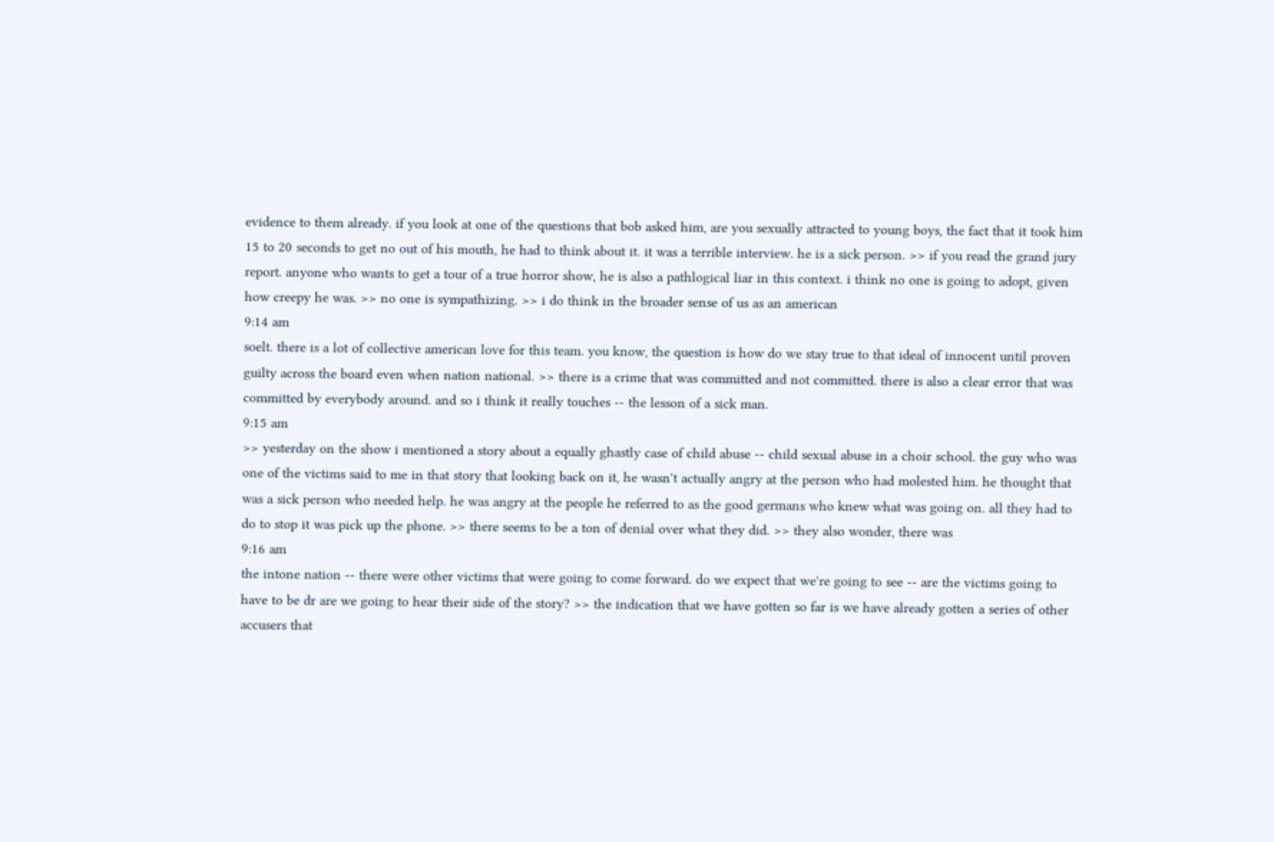evidence to them already. if you look at one of the questions that bob asked him, are you sexually attracted to young boys, the fact that it took him 15 to 20 seconds to get no out of his mouth, he had to think about it. it was a terrible interview. he is a sick person. >> if you read the grand jury report. anyone who wants to get a tour of a true horror show, he is also a pathlogical liar in this context. i think no one is going to adopt, given how creepy he was. >> no one is sympathizing. >> i do think in the broader sense of us as an american
9:14 am
soelt. there is a lot of collective american love for this team. you know, the question is how do we stay true to that ideal of innocent until proven guilty across the board even when nation national. >> there is a crime that was committed and not committed. there is also a clear error that was committed by everybody around. and so i think it really touches -- the lesson of a sick man.
9:15 am
>> yesterday on the show i mentioned a story about a equally ghastly case of child abuse -- child sexual abuse in a choir school. the guy who was one of the victims said to me in that story that looking back on it, he wasn't actually angry at the person who had molested him. he thought that was a sick person who needed help. he was angry at the people he referred to as the good germans who knew what was going on. all they had to do to stop it was pick up the phone. >> there seems to be a ton of denial over what they did. >> they also wonder, there was
9:16 am
the intone nation -- there were other victims that were going to come forward. do we expect that we're going to see -- are the victims going to have to be dr are we going to hear their side of the story? >> the indication that we have gotten so far is we have already gotten a series of other accusers that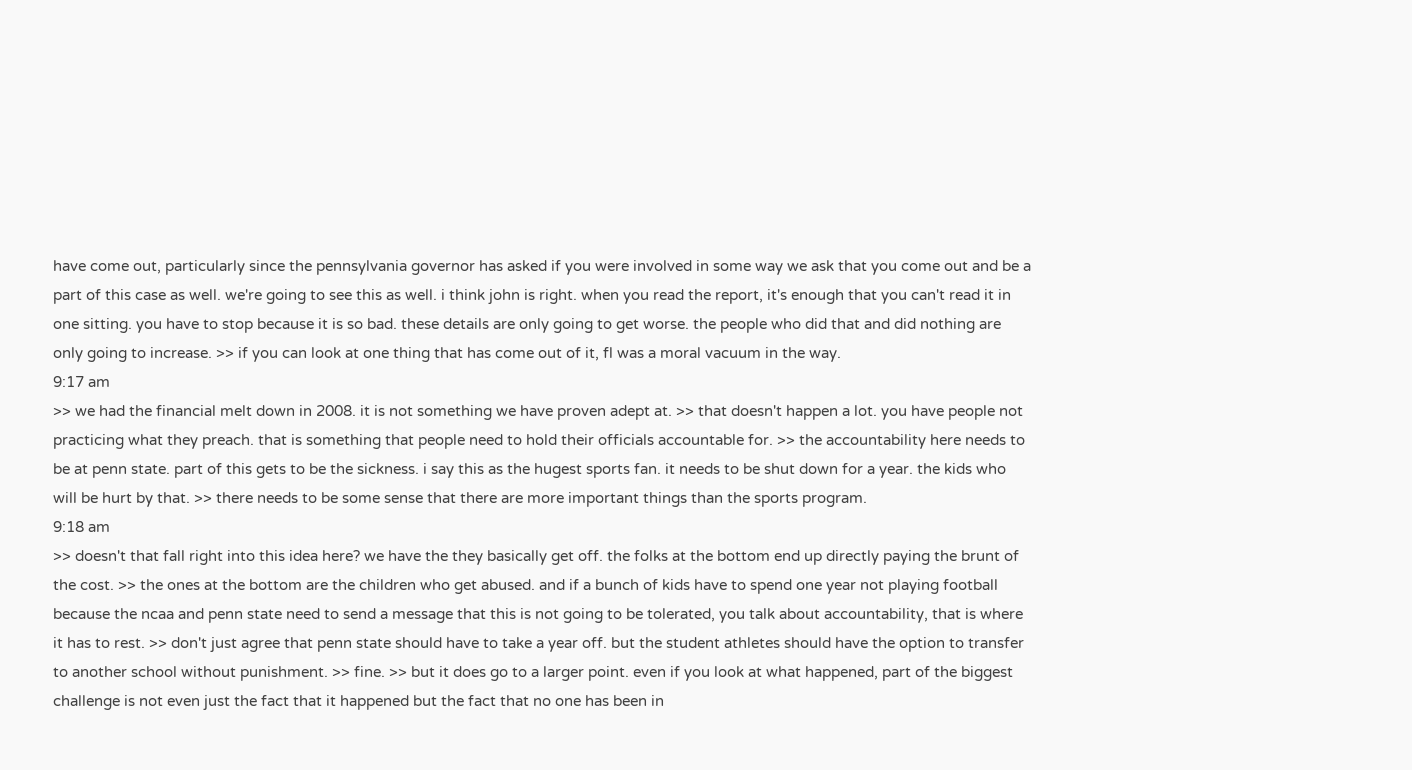have come out, particularly since the pennsylvania governor has asked if you were involved in some way we ask that you come out and be a part of this case as well. we're going to see this as well. i think john is right. when you read the report, it's enough that you can't read it in one sitting. you have to stop because it is so bad. these details are only going to get worse. the people who did that and did nothing are only going to increase. >> if you can look at one thing that has come out of it, fl was a moral vacuum in the way.
9:17 am
>> we had the financial melt down in 2008. it is not something we have proven adept at. >> that doesn't happen a lot. you have people not practicing what they preach. that is something that people need to hold their officials accountable for. >> the accountability here needs to be at penn state. part of this gets to be the sickness. i say this as the hugest sports fan. it needs to be shut down for a year. the kids who will be hurt by that. >> there needs to be some sense that there are more important things than the sports program.
9:18 am
>> doesn't that fall right into this idea here? we have the they basically get off. the folks at the bottom end up directly paying the brunt of the cost. >> the ones at the bottom are the children who get abused. and if a bunch of kids have to spend one year not playing football because the ncaa and penn state need to send a message that this is not going to be tolerated, you talk about accountability, that is where it has to rest. >> don't just agree that penn state should have to take a year off. but the student athletes should have the option to transfer to another school without punishment. >> fine. >> but it does go to a larger point. even if you look at what happened, part of the biggest challenge is not even just the fact that it happened but the fact that no one has been in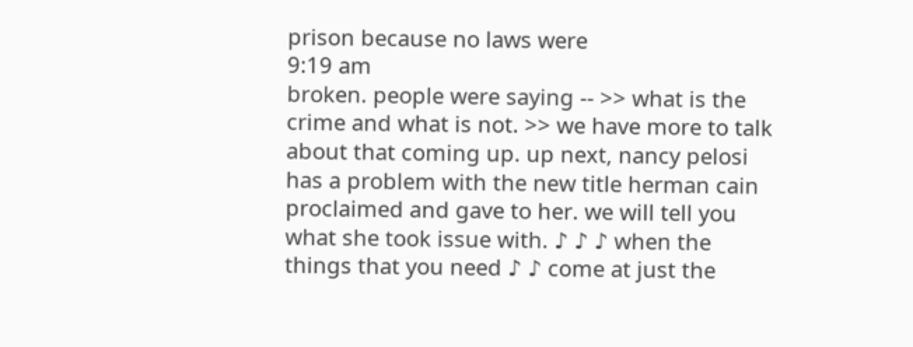prison because no laws were
9:19 am
broken. people were saying -- >> what is the crime and what is not. >> we have more to talk about that coming up. up next, nancy pelosi has a problem with the new title herman cain proclaimed and gave to her. we will tell you what she took issue with. ♪ ♪ ♪ when the things that you need ♪ ♪ come at just the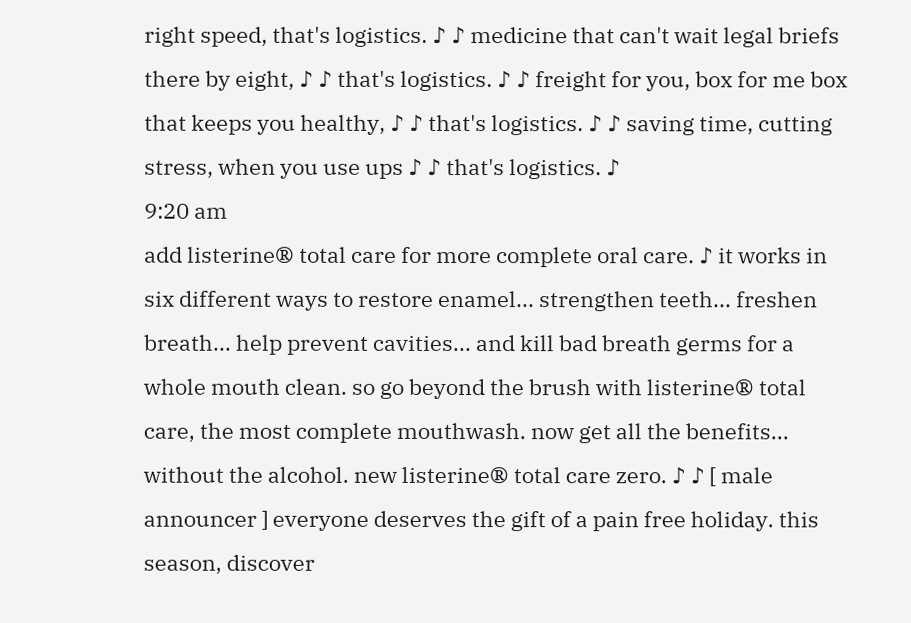right speed, that's logistics. ♪ ♪ medicine that can't wait legal briefs there by eight, ♪ ♪ that's logistics. ♪ ♪ freight for you, box for me box that keeps you healthy, ♪ ♪ that's logistics. ♪ ♪ saving time, cutting stress, when you use ups ♪ ♪ that's logistics. ♪
9:20 am
add listerine® total care for more complete oral care. ♪ it works in six different ways to restore enamel... strengthen teeth... freshen breath... help prevent cavities... and kill bad breath germs for a whole mouth clean. so go beyond the brush with listerine® total care, the most complete mouthwash. now get all the benefits... without the alcohol. new listerine® total care zero. ♪ ♪ [ male announcer ] everyone deserves the gift of a pain free holiday. this season, discover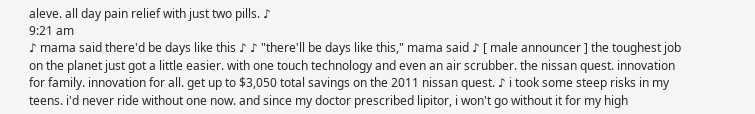aleve. all day pain relief with just two pills. ♪
9:21 am
♪ mama said there'd be days like this ♪ ♪ "there'll be days like this," mama said ♪ [ male announcer ] the toughest job on the planet just got a little easier. with one touch technology and even an air scrubber. the nissan quest. innovation for family. innovation for all. get up to $3,050 total savings on the 2011 nissan quest. ♪ i took some steep risks in my teens. i'd never ride without one now. and since my doctor prescribed lipitor, i won't go without it for my high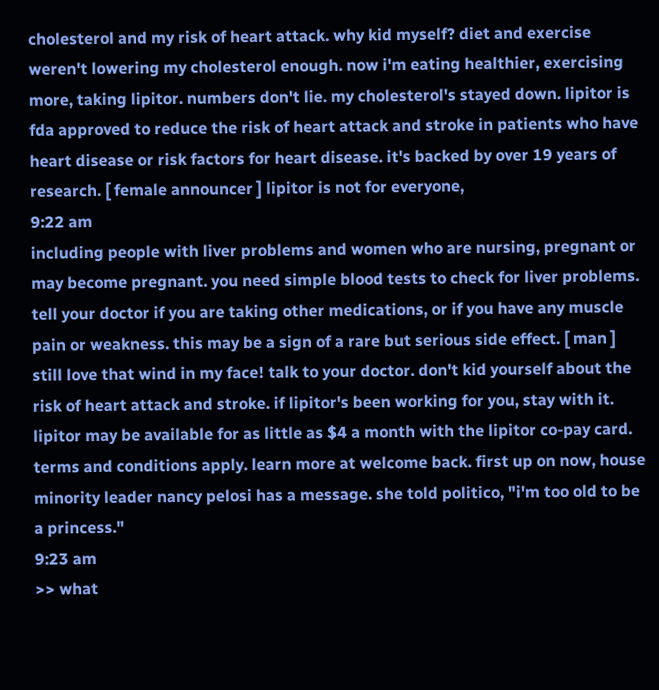cholesterol and my risk of heart attack. why kid myself? diet and exercise weren't lowering my cholesterol enough. now i'm eating healthier, exercising more, taking lipitor. numbers don't lie. my cholesterol's stayed down. lipitor is fda approved to reduce the risk of heart attack and stroke in patients who have heart disease or risk factors for heart disease. it's backed by over 19 years of research. [ female announcer ] lipitor is not for everyone,
9:22 am
including people with liver problems and women who are nursing, pregnant or may become pregnant. you need simple blood tests to check for liver problems. tell your doctor if you are taking other medications, or if you have any muscle pain or weakness. this may be a sign of a rare but serious side effect. [ man ] still love that wind in my face! talk to your doctor. don't kid yourself about the risk of heart attack and stroke. if lipitor's been working for you, stay with it. lipitor may be available for as little as $4 a month with the lipitor co-pay card. terms and conditions apply. learn more at welcome back. first up on now, house minority leader nancy pelosi has a message. she told politico, "i'm too old to be a princess."
9:23 am
>> what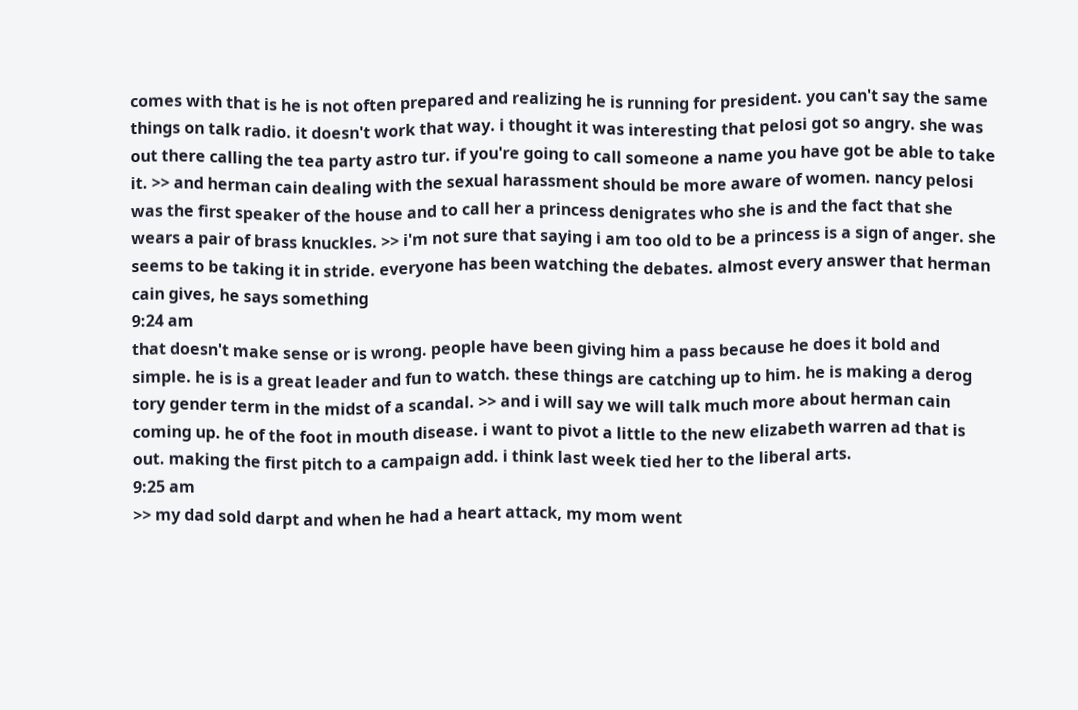comes with that is he is not often prepared and realizing he is running for president. you can't say the same things on talk radio. it doesn't work that way. i thought it was interesting that pelosi got so angry. she was out there calling the tea party astro tur. if you're going to call someone a name you have got be able to take it. >> and herman cain dealing with the sexual harassment should be more aware of women. nancy pelosi was the first speaker of the house and to call her a princess denigrates who she is and the fact that she wears a pair of brass knuckles. >> i'm not sure that saying i am too old to be a princess is a sign of anger. she seems to be taking it in stride. everyone has been watching the debates. almost every answer that herman cain gives, he says something
9:24 am
that doesn't make sense or is wrong. people have been giving him a pass because he does it bold and simple. he is is a great leader and fun to watch. these things are catching up to him. he is making a derog tory gender term in the midst of a scandal. >> and i will say we will talk much more about herman cain coming up. he of the foot in mouth disease. i want to pivot a little to the new elizabeth warren ad that is out. making the first pitch to a campaign add. i think last week tied her to the liberal arts.
9:25 am
>> my dad sold darpt and when he had a heart attack, my mom went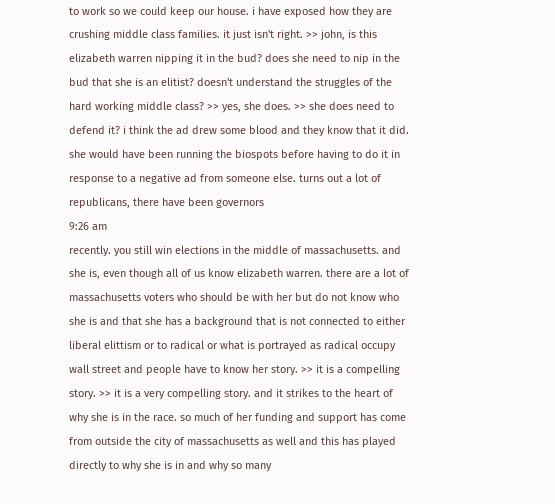to work so we could keep our house. i have exposed how they are crushing middle class families. it just isn't right. >> john, is this elizabeth warren nipping it in the bud? does she need to nip in the bud that she is an elitist? doesn't understand the struggles of the hard working middle class? >> yes, she does. >> she does need to defend it? i think the ad drew some blood and they know that it did. she would have been running the biospots before having to do it in response to a negative ad from someone else. turns out a lot of republicans, there have been governors
9:26 am
recently. you still win elections in the middle of massachusetts. and she is, even though all of us know elizabeth warren. there are a lot of massachusetts voters who should be with her but do not know who she is and that she has a background that is not connected to either liberal elittism or to radical or what is portrayed as radical occupy wall street and people have to know her story. >> it is a compelling story. >> it is a very compelling story. and it strikes to the heart of why she is in the race. so much of her funding and support has come from outside the city of massachusetts as well and this has played directly to why she is in and why so many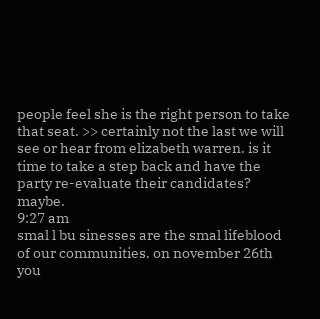people feel she is the right person to take that seat. >> certainly not the last we will see or hear from elizabeth warren. is it time to take a step back and have the party re-evaluate their candidates? maybe.
9:27 am
smal l bu sinesses are the smal lifeblood of our communities. on november 26th you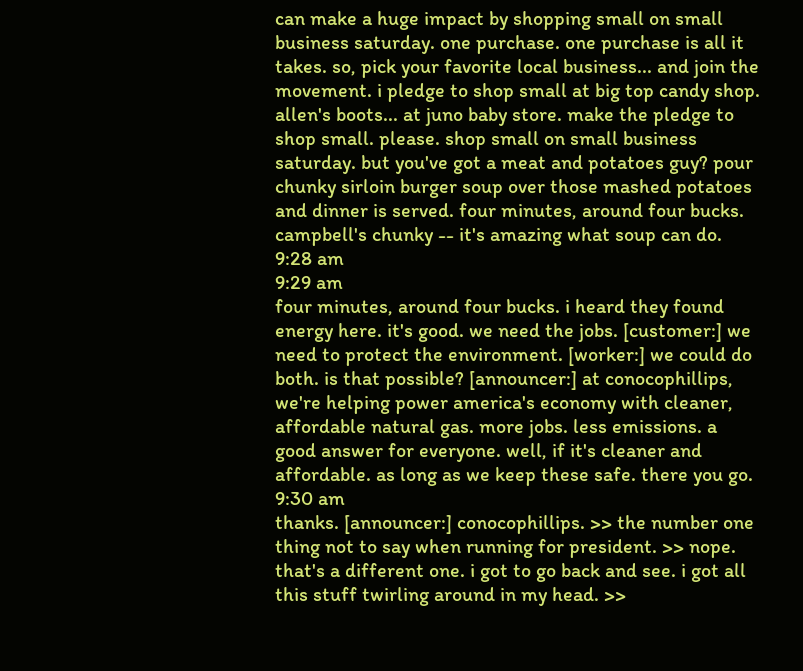can make a huge impact by shopping small on small business saturday. one purchase. one purchase is all it takes. so, pick your favorite local business... and join the movement. i pledge to shop small at big top candy shop. allen's boots... at juno baby store. make the pledge to shop small. please. shop small on small business saturday. but you've got a meat and potatoes guy? pour chunky sirloin burger soup over those mashed potatoes and dinner is served. four minutes, around four bucks. campbell's chunky -- it's amazing what soup can do.
9:28 am
9:29 am
four minutes, around four bucks. i heard they found energy here. it's good. we need the jobs. [customer:] we need to protect the environment. [worker:] we could do both. is that possible? [announcer:] at conocophillips, we're helping power america's economy with cleaner, affordable natural gas. more jobs. less emissions. a good answer for everyone. well, if it's cleaner and affordable. as long as we keep these safe. there you go.
9:30 am
thanks. [announcer:] conocophillips. >> the number one thing not to say when running for president. >> nope. that's a different one. i got to go back and see. i got all this stuff twirling around in my head. >>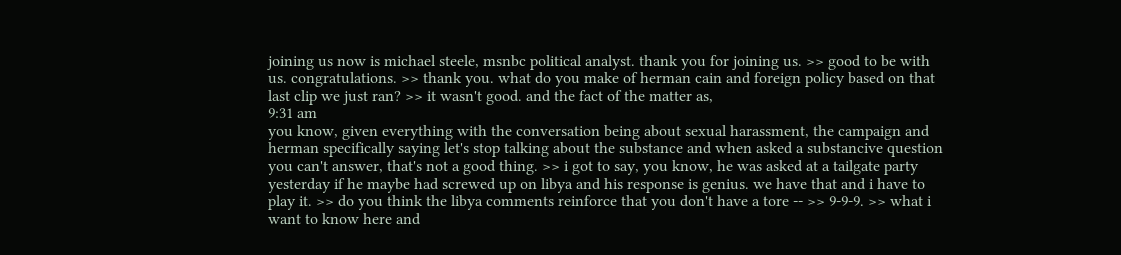joining us now is michael steele, msnbc political analyst. thank you for joining us. >> good to be with us. congratulations. >> thank you. what do you make of herman cain and foreign policy based on that last clip we just ran? >> it wasn't good. and the fact of the matter as,
9:31 am
you know, given everything with the conversation being about sexual harassment, the campaign and herman specifically saying let's stop talking about the substance and when asked a substancive question you can't answer, that's not a good thing. >> i got to say, you know, he was asked at a tailgate party yesterday if he maybe had screwed up on libya and his response is genius. we have that and i have to play it. >> do you think the libya comments reinforce that you don't have a tore -- >> 9-9-9. >> what i want to know here and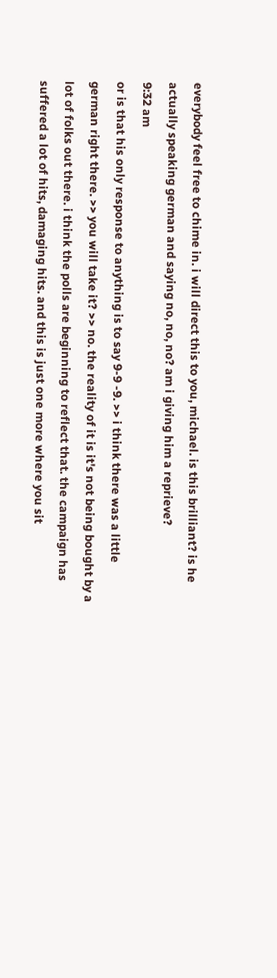everybody feel free to chime in. i will direct this to you, michael. is this brilliant? is he actually speaking german and saying no, no, no? am i giving him a reprieve?
9:32 am
or is that his only response to anything is to say 9-9 -9. >> i think there was a little german right there. >> you will take it? >> no. the reality of it is it's not being bought by a lot of folks out there. i think the polls are beginning to reflect that. the campaign has suffered a lot of hits, damaging hits. and this is just one more where you sit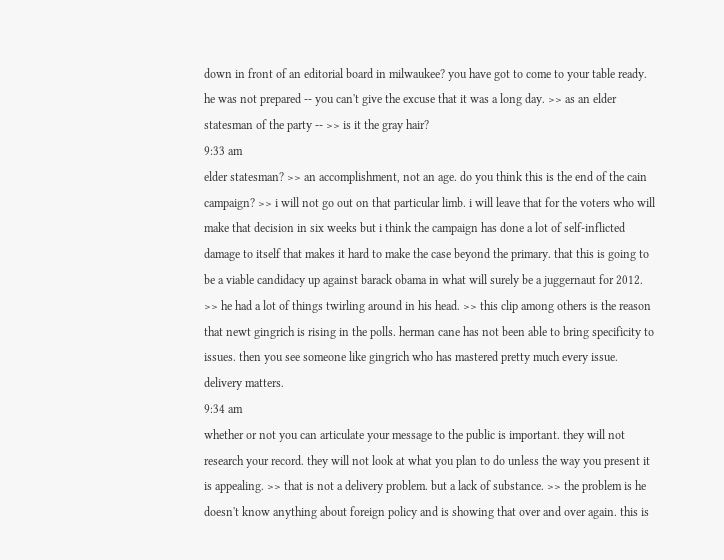down in front of an editorial board in milwaukee? you have got to come to your table ready. he was not prepared -- you can't give the excuse that it was a long day. >> as an elder statesman of the party -- >> is it the gray hair?
9:33 am
elder statesman? >> an accomplishment, not an age. do you think this is the end of the cain campaign? >> i will not go out on that particular limb. i will leave that for the voters who will make that decision in six weeks but i think the campaign has done a lot of self-inflicted damage to itself that makes it hard to make the case beyond the primary. that this is going to be a viable candidacy up against barack obama in what will surely be a juggernaut for 2012. >> he had a lot of things twirling around in his head. >> this clip among others is the reason that newt gingrich is rising in the polls. herman cane has not been able to bring specificity to issues. then you see someone like gingrich who has mastered pretty much every issue. delivery matters.
9:34 am
whether or not you can articulate your message to the public is important. they will not research your record. they will not look at what you plan to do unless the way you present it is appealing. >> that is not a delivery problem. but a lack of substance. >> the problem is he doesn't know anything about foreign policy and is showing that over and over again. this is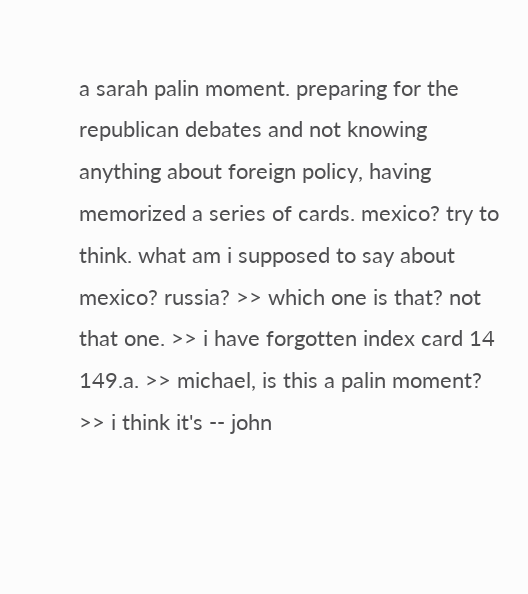a sarah palin moment. preparing for the republican debates and not knowing anything about foreign policy, having memorized a series of cards. mexico? try to think. what am i supposed to say about mexico? russia? >> which one is that? not that one. >> i have forgotten index card 14 149.a. >> michael, is this a palin moment? >> i think it's -- john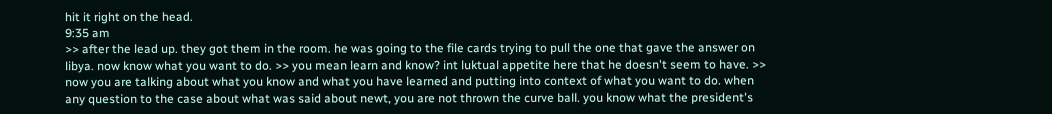hit it right on the head.
9:35 am
>> after the lead up. they got them in the room. he was going to the file cards trying to pull the one that gave the answer on libya. now know what you want to do. >> you mean learn and know? int luktual appetite here that he doesn't seem to have. >> now you are talking about what you know and what you have learned and putting into context of what you want to do. when any question to the case about what was said about newt, you are not thrown the curve ball. you know what the president's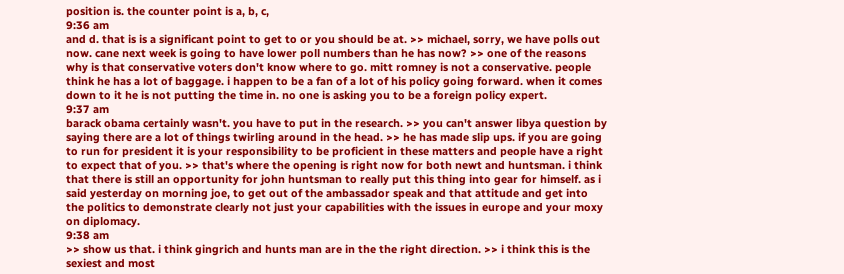position is. the counter point is a, b, c,
9:36 am
and d. that is is a significant point to get to or you should be at. >> michael, sorry, we have polls out now. cane next week is going to have lower poll numbers than he has now? >> one of the reasons why is that conservative voters don't know where to go. mitt romney is not a conservative. people think he has a lot of baggage. i happen to be a fan of a lot of his policy going forward. when it comes down to it he is not putting the time in. no one is asking you to be a foreign policy expert.
9:37 am
barack obama certainly wasn't. you have to put in the research. >> you can't answer libya question by saying there are a lot of things twirling around in the head. >> he has made slip ups. if you are going to run for president it is your responsibility to be proficient in these matters and people have a right to expect that of you. >> that's where the opening is right now for both newt and huntsman. i think that there is still an opportunity for john huntsman to really put this thing into gear for himself. as i said yesterday on morning joe, to get out of the ambassador speak and that attitude and get into the politics to demonstrate clearly not just your capabilities with the issues in europe and your moxy on diplomacy.
9:38 am
>> show us that. i think gingrich and hunts man are in the the right direction. >> i think this is the sexiest and most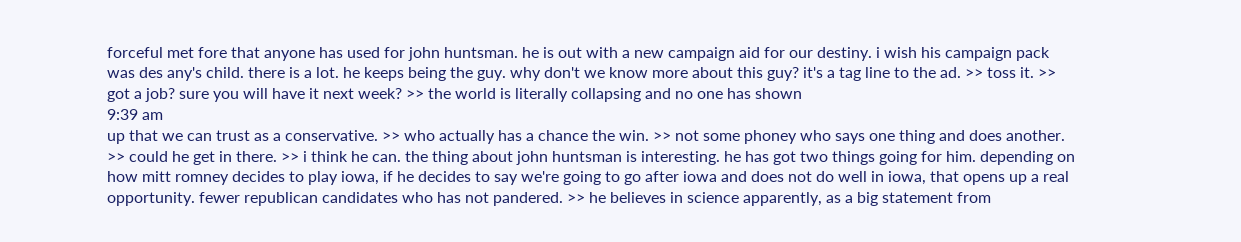forceful met fore that anyone has used for john huntsman. he is out with a new campaign aid for our destiny. i wish his campaign pack was des any's child. there is a lot. he keeps being the guy. why don't we know more about this guy? it's a tag line to the ad. >> toss it. >> got a job? sure you will have it next week? >> the world is literally collapsing and no one has shown
9:39 am
up that we can trust as a conservative. >> who actually has a chance the win. >> not some phoney who says one thing and does another. >> could he get in there. >> i think he can. the thing about john huntsman is interesting. he has got two things going for him. depending on how mitt romney decides to play iowa, if he decides to say we're going to go after iowa and does not do well in iowa, that opens up a real opportunity. fewer republican candidates who has not pandered. >> he believes in science apparently, as a big statement from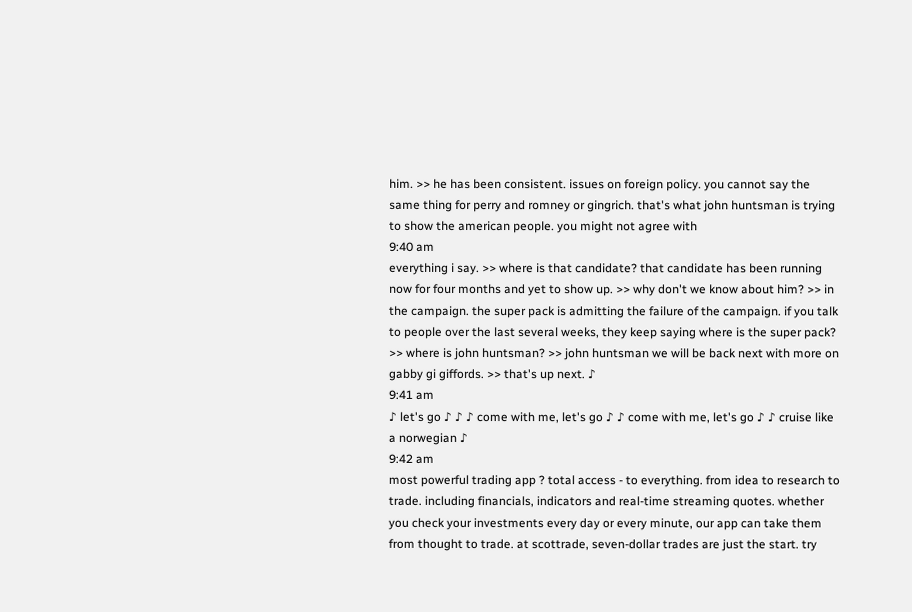him. >> he has been consistent. issues on foreign policy. you cannot say the same thing for perry and romney or gingrich. that's what john huntsman is trying to show the american people. you might not agree with
9:40 am
everything i say. >> where is that candidate? that candidate has been running now for four months and yet to show up. >> why don't we know about him? >> in the campaign. the super pack is admitting the failure of the campaign. if you talk to people over the last several weeks, they keep saying where is the super pack? >> where is john huntsman? >> john huntsman we will be back next with more on gabby gi giffords. >> that's up next. ♪
9:41 am
♪ let's go ♪ ♪ ♪ come with me, let's go ♪ ♪ come with me, let's go ♪ ♪ cruise like a norwegian ♪
9:42 am
most powerful trading app ? total access - to everything. from idea to research to trade. including financials, indicators and real-time streaming quotes. whether you check your investments every day or every minute, our app can take them from thought to trade. at scottrade, seven-dollar trades are just the start. try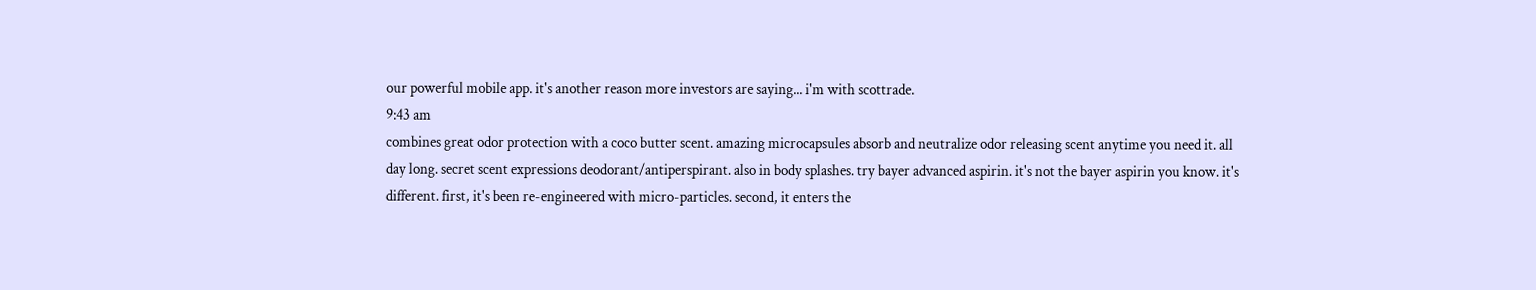our powerful mobile app. it's another reason more investors are saying... i'm with scottrade.
9:43 am
combines great odor protection with a coco butter scent. amazing microcapsules absorb and neutralize odor releasing scent anytime you need it. all day long. secret scent expressions deodorant/antiperspirant. also in body splashes. try bayer advanced aspirin. it's not the bayer aspirin you know. it's different. first, it's been re-engineered with micro-particles. second, it enters the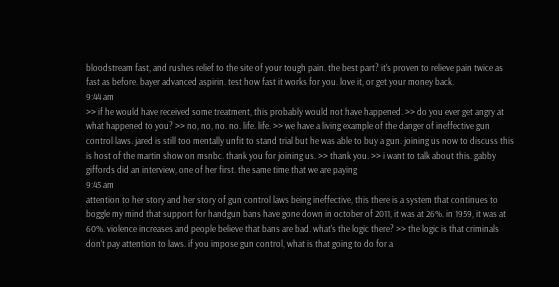bloodstream fast, and rushes relief to the site of your tough pain. the best part? it's proven to relieve pain twice as fast as before. bayer advanced aspirin. test how fast it works for you. love it, or get your money back.
9:44 am
>> if he would have received some treatment, this probably would not have happened. >> do you ever get angry at what happened to you? >> no, no, no. no. life. life. >> we have a living example of the danger of ineffective gun control laws. jared is still too mentally unfit to stand trial but he was able to buy a gun. joining us now to discuss this is host of the martin show on msnbc. thank you for joining us. >> thank you. >> i want to talk about this. gabby giffords did an interview, one of her first. the same time that we are paying
9:45 am
attention to her story and her story of gun control laws being ineffective, this there is a system that continues to boggle my mind that support for handgun bans have gone down in october of 2011, it was at 26%. in 1959, it was at 60%. violence increases and people believe that bans are bad. what's the logic there? >> the logic is that criminals don't pay attention to laws. if you impose gun control, what is that going to do for a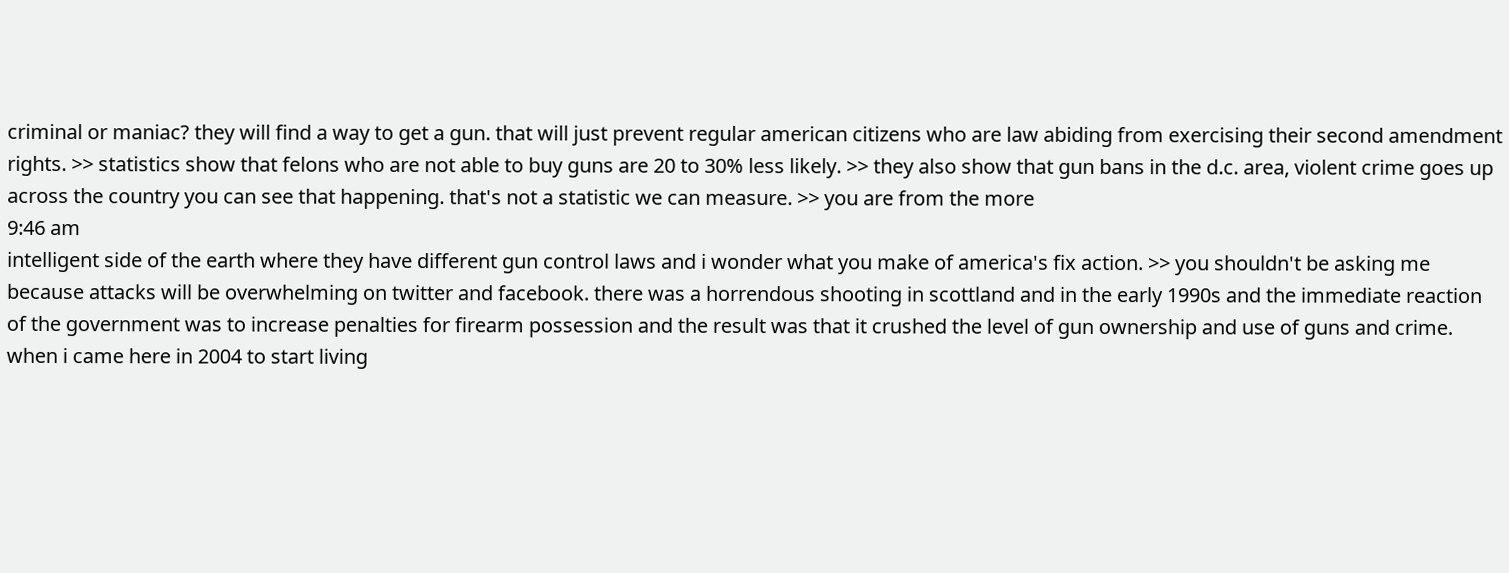criminal or maniac? they will find a way to get a gun. that will just prevent regular american citizens who are law abiding from exercising their second amendment rights. >> statistics show that felons who are not able to buy guns are 20 to 30% less likely. >> they also show that gun bans in the d.c. area, violent crime goes up across the country you can see that happening. that's not a statistic we can measure. >> you are from the more
9:46 am
intelligent side of the earth where they have different gun control laws and i wonder what you make of america's fix action. >> you shouldn't be asking me because attacks will be overwhelming on twitter and facebook. there was a horrendous shooting in scottland and in the early 1990s and the immediate reaction of the government was to increase penalties for firearm possession and the result was that it crushed the level of gun ownership and use of guns and crime. when i came here in 2004 to start living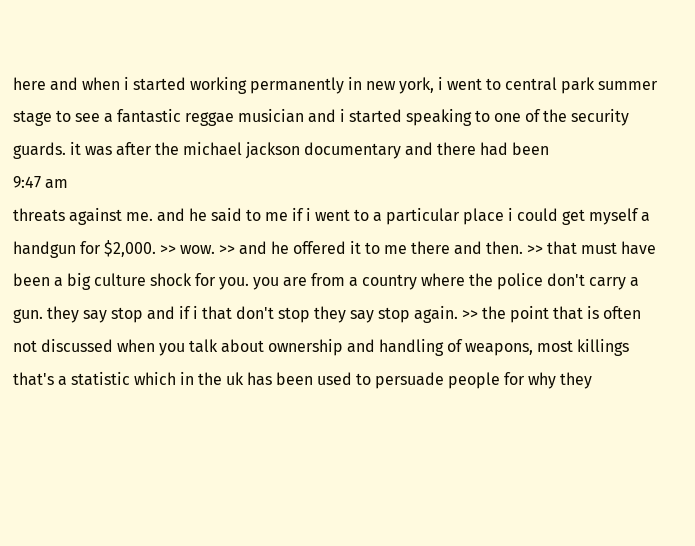here and when i started working permanently in new york, i went to central park summer stage to see a fantastic reggae musician and i started speaking to one of the security guards. it was after the michael jackson documentary and there had been
9:47 am
threats against me. and he said to me if i went to a particular place i could get myself a handgun for $2,000. >> wow. >> and he offered it to me there and then. >> that must have been a big culture shock for you. you are from a country where the police don't carry a gun. they say stop and if i that don't stop they say stop again. >> the point that is often not discussed when you talk about ownership and handling of weapons, most killings that's a statistic which in the uk has been used to persuade people for why they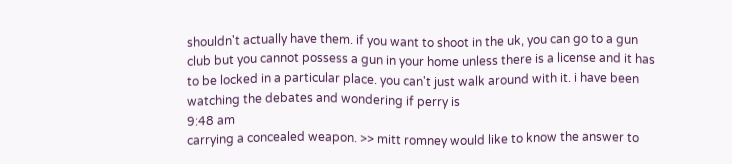shouldn't actually have them. if you want to shoot in the uk, you can go to a gun club but you cannot possess a gun in your home unless there is a license and it has to be locked in a particular place. you can't just walk around with it. i have been watching the debates and wondering if perry is
9:48 am
carrying a concealed weapon. >> mitt romney would like to know the answer to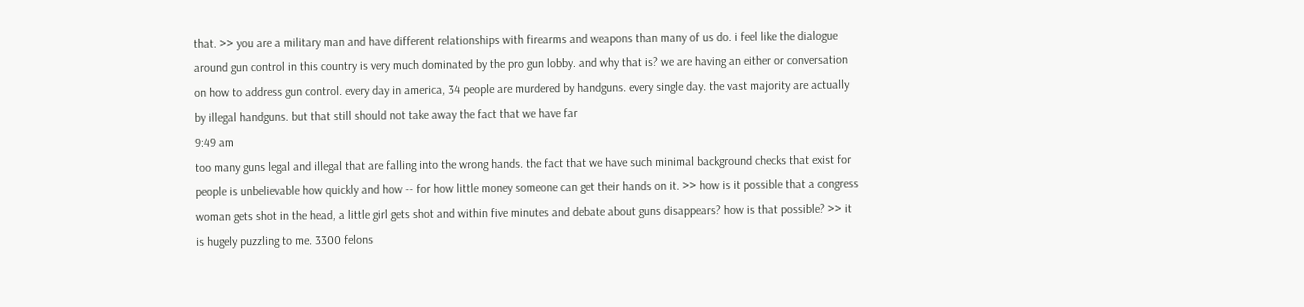that. >> you are a military man and have different relationships with firearms and weapons than many of us do. i feel like the dialogue around gun control in this country is very much dominated by the pro gun lobby. and why that is? we are having an either or conversation on how to address gun control. every day in america, 34 people are murdered by handguns. every single day. the vast majority are actually by illegal handguns. but that still should not take away the fact that we have far
9:49 am
too many guns legal and illegal that are falling into the wrong hands. the fact that we have such minimal background checks that exist for people is unbelievable how quickly and how -- for how little money someone can get their hands on it. >> how is it possible that a congress woman gets shot in the head, a little girl gets shot and within five minutes and debate about guns disappears? how is that possible? >> it is hugely puzzling to me. 3300 felons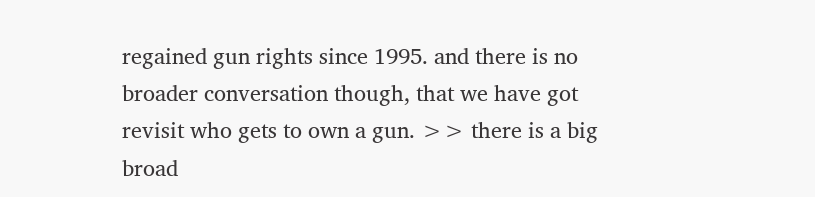regained gun rights since 1995. and there is no broader conversation though, that we have got revisit who gets to own a gun. >> there is a big broad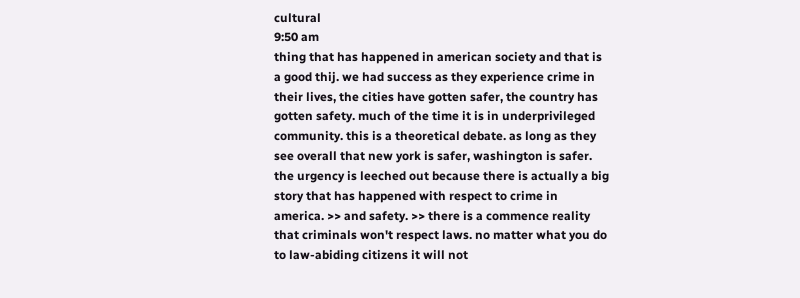cultural
9:50 am
thing that has happened in american society and that is a good thij. we had success as they experience crime in their lives, the cities have gotten safer, the country has gotten safety. much of the time it is in underprivileged community. this is a theoretical debate. as long as they see overall that new york is safer, washington is safer. the urgency is leeched out because there is actually a big story that has happened with respect to crime in america. >> and safety. >> there is a commence reality that criminals won't respect laws. no matter what you do to law-abiding citizens it will not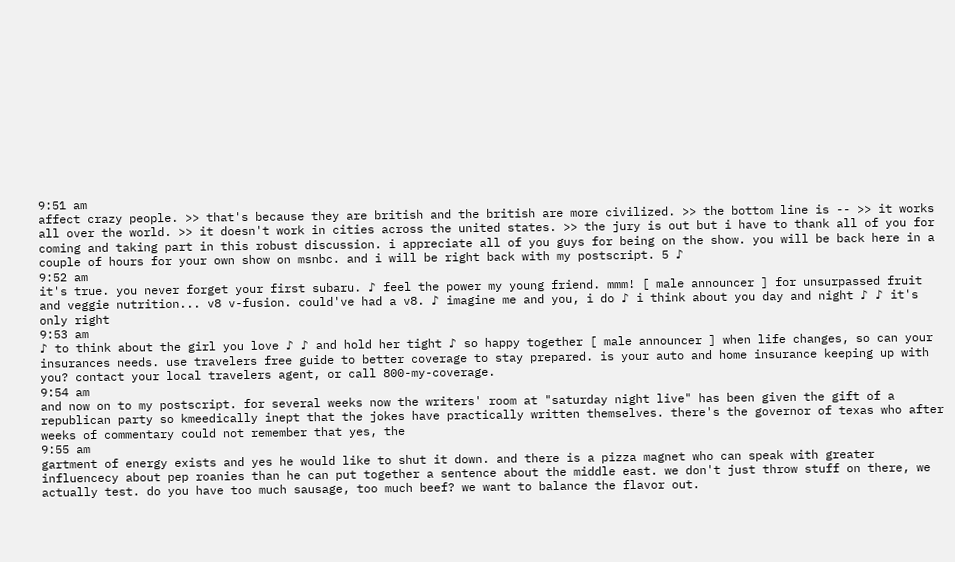9:51 am
affect crazy people. >> that's because they are british and the british are more civilized. >> the bottom line is -- >> it works all over the world. >> it doesn't work in cities across the united states. >> the jury is out but i have to thank all of you for coming and taking part in this robust discussion. i appreciate all of you guys for being on the show. you will be back here in a couple of hours for your own show on msnbc. and i will be right back with my postscript. 5 ♪
9:52 am
it's true. you never forget your first subaru. ♪ feel the power my young friend. mmm! [ male announcer ] for unsurpassed fruit and veggie nutrition... v8 v-fusion. could've had a v8. ♪ imagine me and you, i do ♪ i think about you day and night ♪ ♪ it's only right
9:53 am
♪ to think about the girl you love ♪ ♪ and hold her tight ♪ so happy together [ male announcer ] when life changes, so can your insurances needs. use travelers free guide to better coverage to stay prepared. is your auto and home insurance keeping up with you? contact your local travelers agent, or call 800-my-coverage.
9:54 am
and now on to my postscript. for several weeks now the writers' room at "saturday night live" has been given the gift of a republican party so kmeedically inept that the jokes have practically written themselves. there's the governor of texas who after weeks of commentary could not remember that yes, the
9:55 am
gartment of energy exists and yes he would like to shut it down. and there is a pizza magnet who can speak with greater influencecy about pep roanies than he can put together a sentence about the middle east. we don't just throw stuff on there, we actually test. do you have too much sausage, too much beef? we want to balance the flavor out.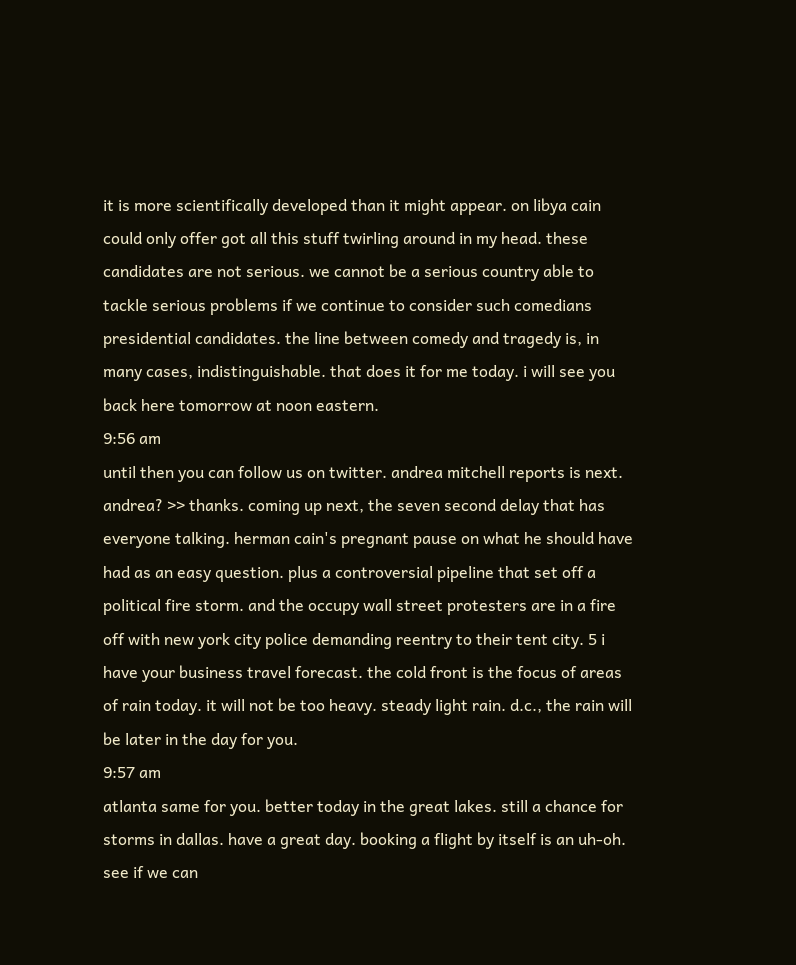it is more scientifically developed than it might appear. on libya cain could only offer got all this stuff twirling around in my head. these candidates are not serious. we cannot be a serious country able to tackle serious problems if we continue to consider such comedians presidential candidates. the line between comedy and tragedy is, in many cases, indistinguishable. that does it for me today. i will see you back here tomorrow at noon eastern.
9:56 am
until then you can follow us on twitter. andrea mitchell reports is next. andrea? >> thanks. coming up next, the seven second delay that has everyone talking. herman cain's pregnant pause on what he should have had as an easy question. plus a controversial pipeline that set off a political fire storm. and the occupy wall street protesters are in a fire off with new york city police demanding reentry to their tent city. 5 i have your business travel forecast. the cold front is the focus of areas of rain today. it will not be too heavy. steady light rain. d.c., the rain will be later in the day for you.
9:57 am
atlanta same for you. better today in the great lakes. still a chance for storms in dallas. have a great day. booking a flight by itself is an uh-oh. see if we can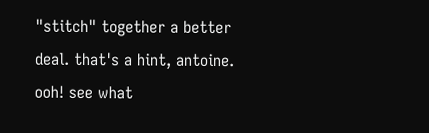"stitch" together a better deal. that's a hint, antoine. ooh! see what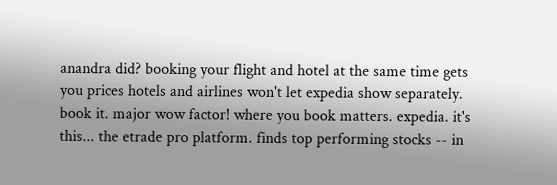anandra did? booking your flight and hotel at the same time gets you prices hotels and airlines won't let expedia show separately. book it. major wow factor! where you book matters. expedia. it's this... the etrade pro platform. finds top performing stocks -- in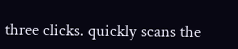three clicks. quickly scans the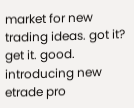market for new trading ideas. got it? get it. good. introducing new etrade pro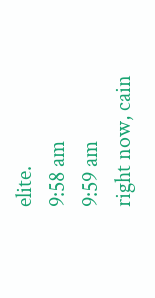elite.
9:58 am
9:59 am
right now, cain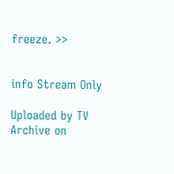freeze. >>


info Stream Only

Uploaded by TV Archive on